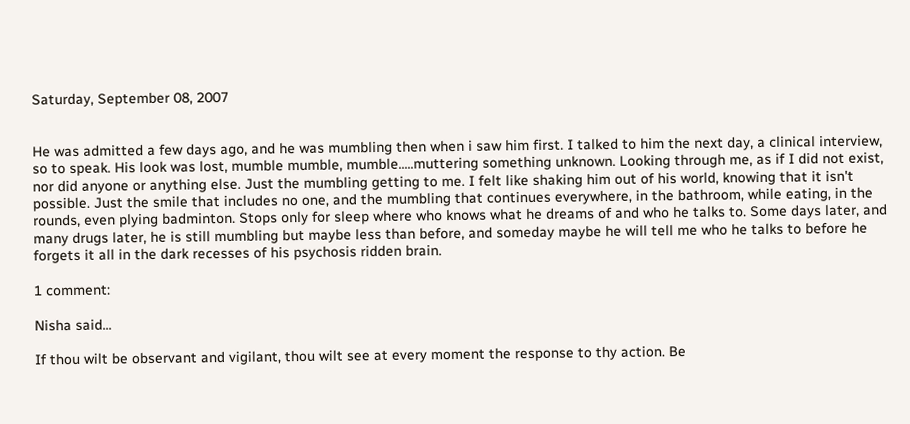Saturday, September 08, 2007


He was admitted a few days ago, and he was mumbling then when i saw him first. I talked to him the next day, a clinical interview, so to speak. His look was lost, mumble mumble, mumble.....muttering something unknown. Looking through me, as if I did not exist, nor did anyone or anything else. Just the mumbling getting to me. I felt like shaking him out of his world, knowing that it isn't possible. Just the smile that includes no one, and the mumbling that continues everywhere, in the bathroom, while eating, in the rounds, even plying badminton. Stops only for sleep where who knows what he dreams of and who he talks to. Some days later, and many drugs later, he is still mumbling but maybe less than before, and someday maybe he will tell me who he talks to before he forgets it all in the dark recesses of his psychosis ridden brain.

1 comment:

Nisha said...

If thou wilt be observant and vigilant, thou wilt see at every moment the response to thy action. Be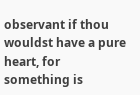observant if thou wouldst have a pure heart, for something is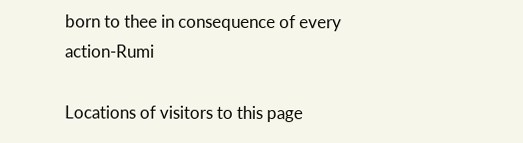born to thee in consequence of every action-Rumi

Locations of visitors to this page